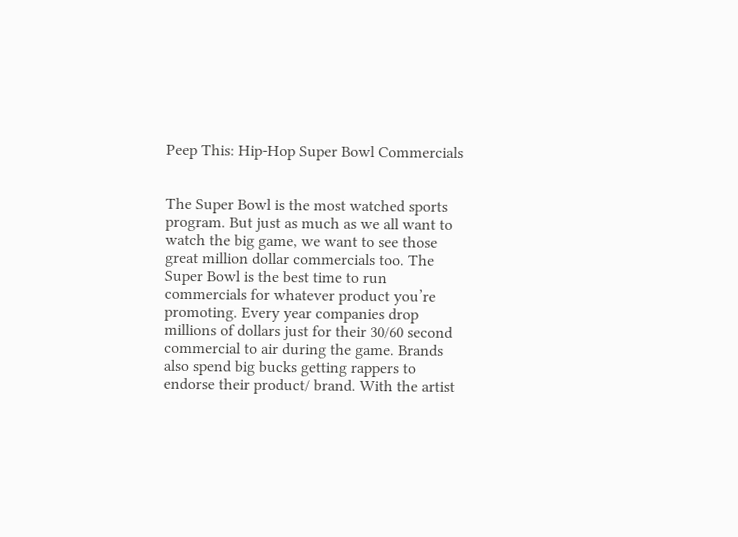Peep This: Hip-Hop Super Bowl Commercials


The Super Bowl is the most watched sports program. But just as much as we all want to watch the big game, we want to see those great million dollar commercials too. The Super Bowl is the best time to run commercials for whatever product you’re promoting. Every year companies drop millions of dollars just for their 30/60 second commercial to air during the game. Brands also spend big bucks getting rappers to endorse their product/ brand. With the artist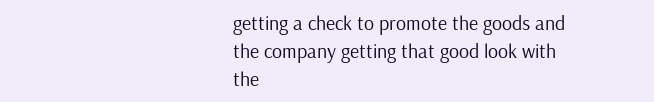getting a check to promote the goods and the company getting that good look with the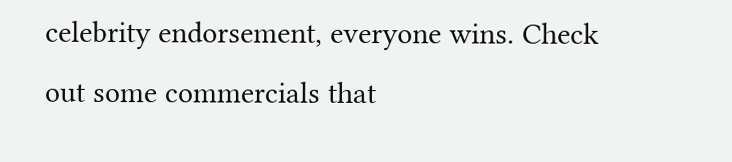celebrity endorsement, everyone wins. Check out some commercials that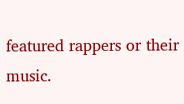featured rappers or their music.